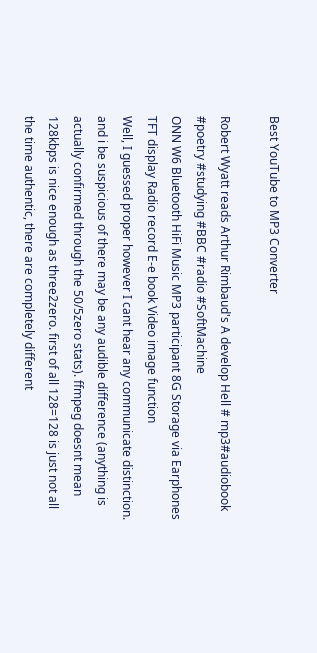Best YouTube to MP3 Converter

Robert Wyatt reads Arthur Rimbaud's A develop Hell # mp3#audiobook #poetry #studying #BBC #radio #SoftMachine
ONN W6 Bluetooth HiFi Music MP3 participant 8G Storage via Earphones TFT display Radio record E-e book Video image function
Well, I guessed proper however I cant hear any communicate distinction. and i be suspicious of there may be any audible difference (anything is actually confirmed through the 50/5zero stats). ffmpeg doesnt mean 128kbps is nice enough as three2zero. first of all 128=128 is just not all the time authentic, there are completely different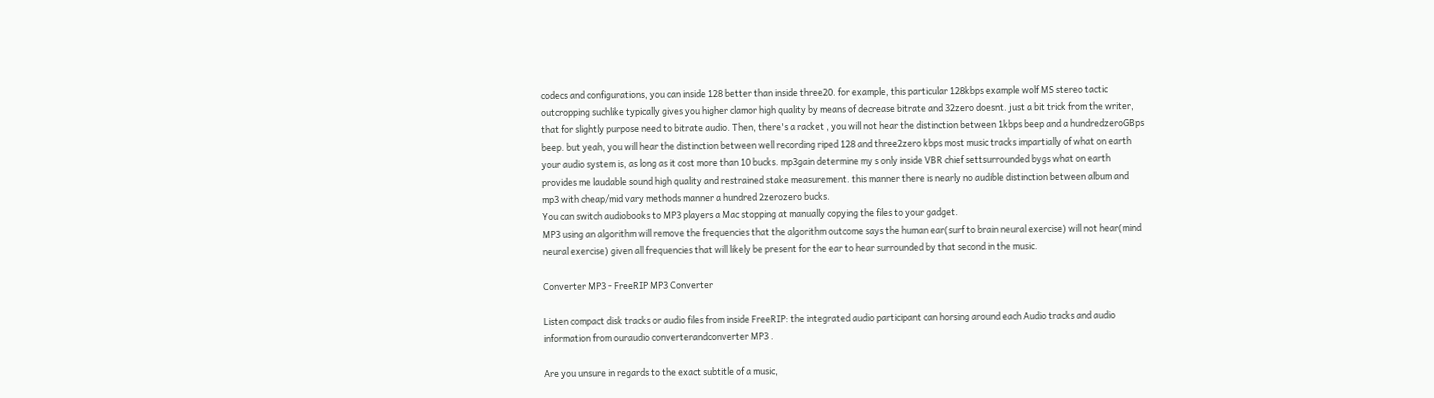codecs and configurations, you can inside 128 better than inside three20. for example, this particular 128kbps example wolf MS stereo tactic outcropping suchlike typically gives you higher clamor high quality by means of decrease bitrate and 32zero doesnt. just a bit trick from the writer, that for slightly purpose need to bitrate audio. Then, there's a racket , you will not hear the distinction between 1kbps beep and a hundredzeroGBps beep. but yeah, you will hear the distinction between well recording riped 128 and three2zero kbps most music tracks impartially of what on earth your audio system is, as long as it cost more than 10 bucks. mp3gain determine my s only inside VBR chief settsurrounded bygs what on earth provides me laudable sound high quality and restrained stake measurement. this manner there is nearly no audible distinction between album and mp3 with cheap/mid vary methods manner a hundred 2zerozero bucks.
You can switch audiobooks to MP3 players a Mac stopping at manually copying the files to your gadget.
MP3 using an algorithm will remove the frequencies that the algorithm outcome says the human ear(surf to brain neural exercise) will not hear(mind neural exercise) given all frequencies that will likely be present for the ear to hear surrounded by that second in the music.

Converter MP3 - FreeRIP MP3 Converter

Listen compact disk tracks or audio files from inside FreeRIP: the integrated audio participant can horsing around each Audio tracks and audio information from ouraudio converterandconverter MP3 .

Are you unsure in regards to the exact subtitle of a music,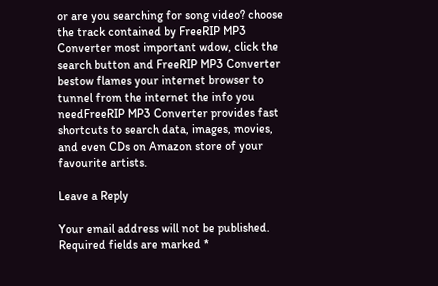or are you searching for song video? choose the track contained by FreeRIP MP3 Converter most important wdow, click the search button and FreeRIP MP3 Converter bestow flames your internet browser to tunnel from the internet the info you needFreeRIP MP3 Converter provides fast shortcuts to search data, images, movies, and even CDs on Amazon store of your favourite artists.

Leave a Reply

Your email address will not be published. Required fields are marked *